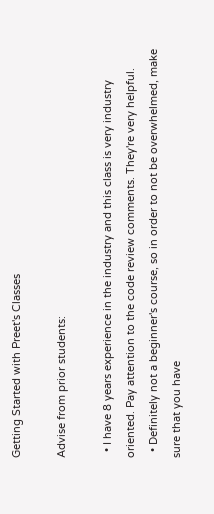Getting Started with Preet's Classes

Advise from prior students:

  • I have 8 years experience in the industry and this class is very industry oriented. Pay attention to the code review comments. They're very helpful.
  • Definitely not a beginner's course, so in order to not be overwhelmed, make sure that you have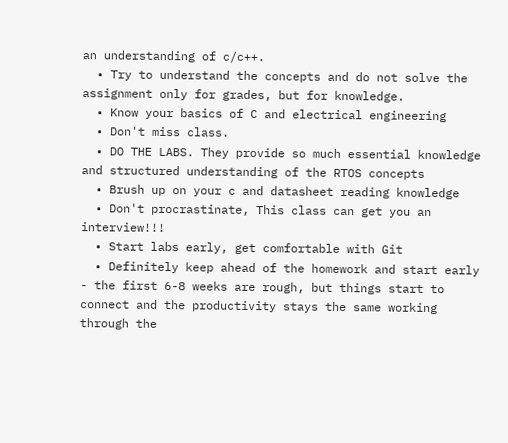an understanding of c/c++.
  • Try to understand the concepts and do not solve the assignment only for grades, but for knowledge.
  • Know your basics of C and electrical engineering
  • Don't miss class.
  • DO THE LABS. They provide so much essential knowledge and structured understanding of the RTOS concepts
  • Brush up on your c and datasheet reading knowledge
  • Don't procrastinate, This class can get you an interview!!!
  • Start labs early, get comfortable with Git
  • Definitely keep ahead of the homework and start early - the first 6-8 weeks are rough, but things start to connect and the productivity stays the same working through the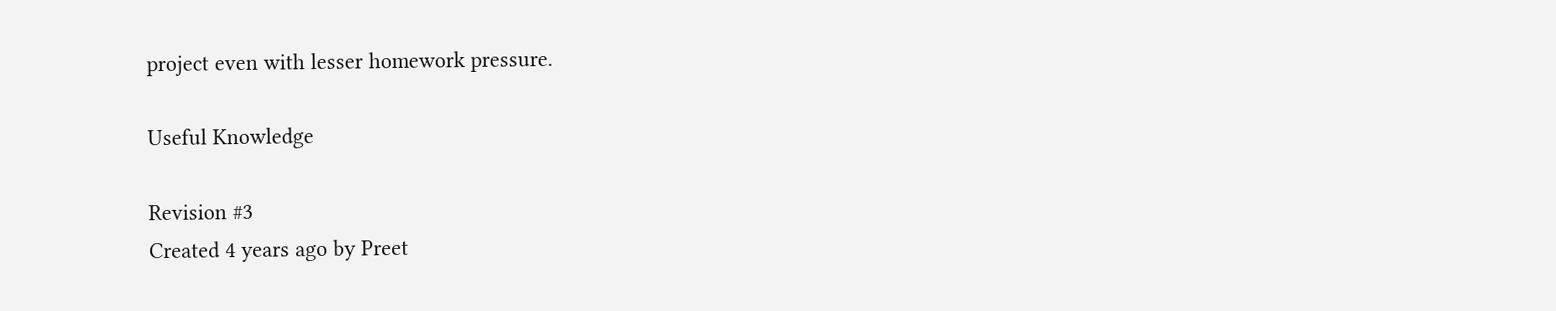project even with lesser homework pressure.

Useful Knowledge

Revision #3
Created 4 years ago by Preet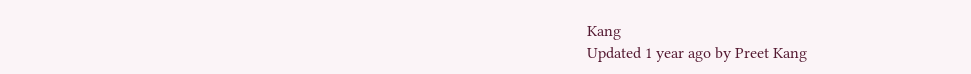Kang
Updated 1 year ago by Preet Kang